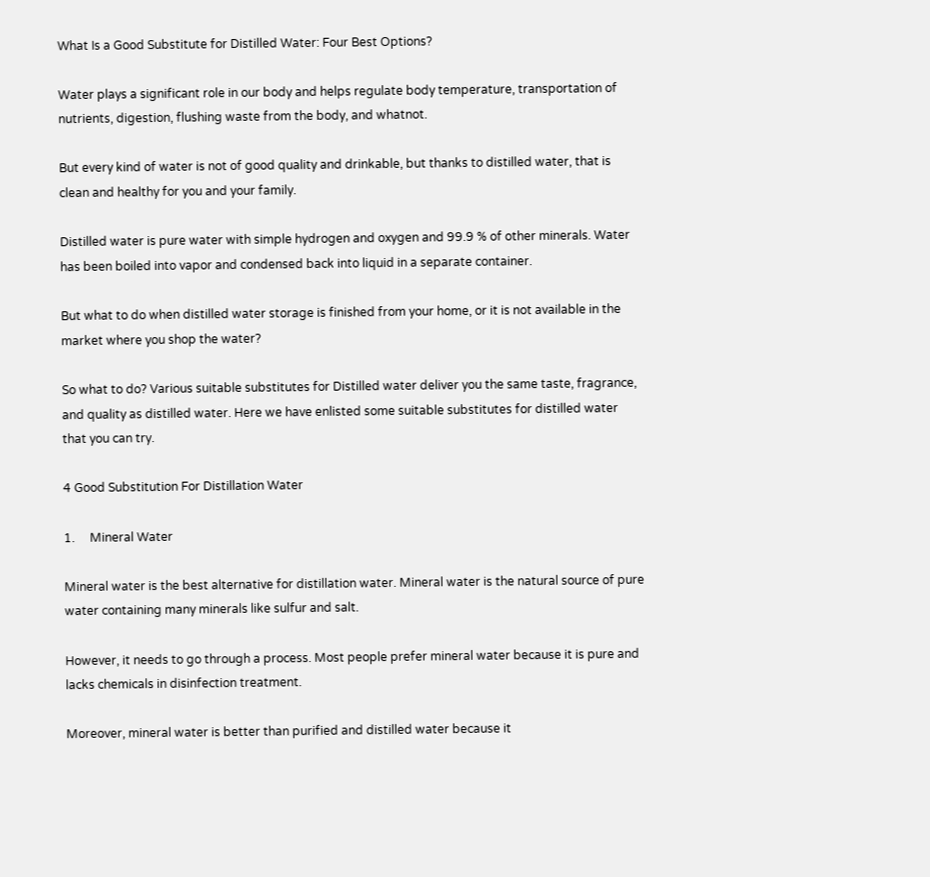What Is a Good Substitute for Distilled Water: Four Best Options?

Water plays a significant role in our body and helps regulate body temperature, transportation of nutrients, digestion, flushing waste from the body, and whatnot.

But every kind of water is not of good quality and drinkable, but thanks to distilled water, that is clean and healthy for you and your family.

Distilled water is pure water with simple hydrogen and oxygen and 99.9 % of other minerals. Water has been boiled into vapor and condensed back into liquid in a separate container.

But what to do when distilled water storage is finished from your home, or it is not available in the market where you shop the water?

So what to do? Various suitable substitutes for Distilled water deliver you the same taste, fragrance, and quality as distilled water. Here we have enlisted some suitable substitutes for distilled water that you can try.

4 Good Substitution For Distillation Water

1.     Mineral Water

Mineral water is the best alternative for distillation water. Mineral water is the natural source of pure water containing many minerals like sulfur and salt.

However, it needs to go through a process. Most people prefer mineral water because it is pure and lacks chemicals in disinfection treatment.

Moreover, mineral water is better than purified and distilled water because it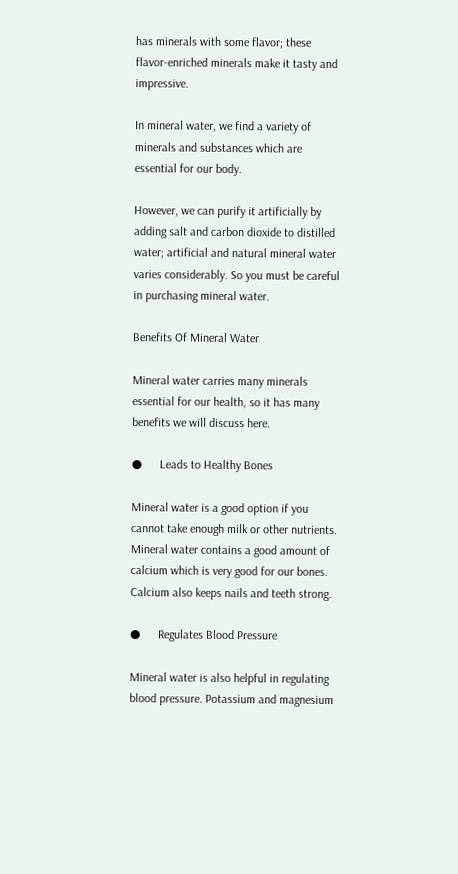has minerals with some flavor; these flavor-enriched minerals make it tasty and impressive.

In mineral water, we find a variety of minerals and substances which are essential for our body.

However, we can purify it artificially by adding salt and carbon dioxide to distilled water; artificial and natural mineral water varies considerably. So you must be careful in purchasing mineral water.

Benefits Of Mineral Water

Mineral water carries many minerals essential for our health, so it has many benefits we will discuss here.

●      Leads to Healthy Bones

Mineral water is a good option if you cannot take enough milk or other nutrients. Mineral water contains a good amount of calcium which is very good for our bones. Calcium also keeps nails and teeth strong.

●      Regulates Blood Pressure

Mineral water is also helpful in regulating blood pressure. Potassium and magnesium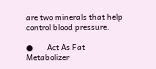are two minerals that help control blood pressure.

●       Act As Fat Metabolizer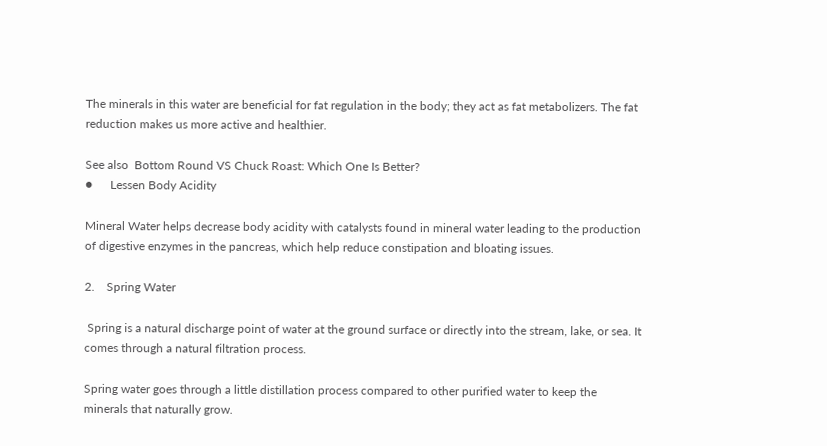The minerals in this water are beneficial for fat regulation in the body; they act as fat metabolizers. The fat reduction makes us more active and healthier.

See also  Bottom Round VS Chuck Roast: Which One Is Better?
●      Lessen Body Acidity

Mineral Water helps decrease body acidity with catalysts found in mineral water leading to the production of digestive enzymes in the pancreas, which help reduce constipation and bloating issues.

2.    Spring Water

 Spring is a natural discharge point of water at the ground surface or directly into the stream, lake, or sea. It comes through a natural filtration process.

Spring water goes through a little distillation process compared to other purified water to keep the minerals that naturally grow.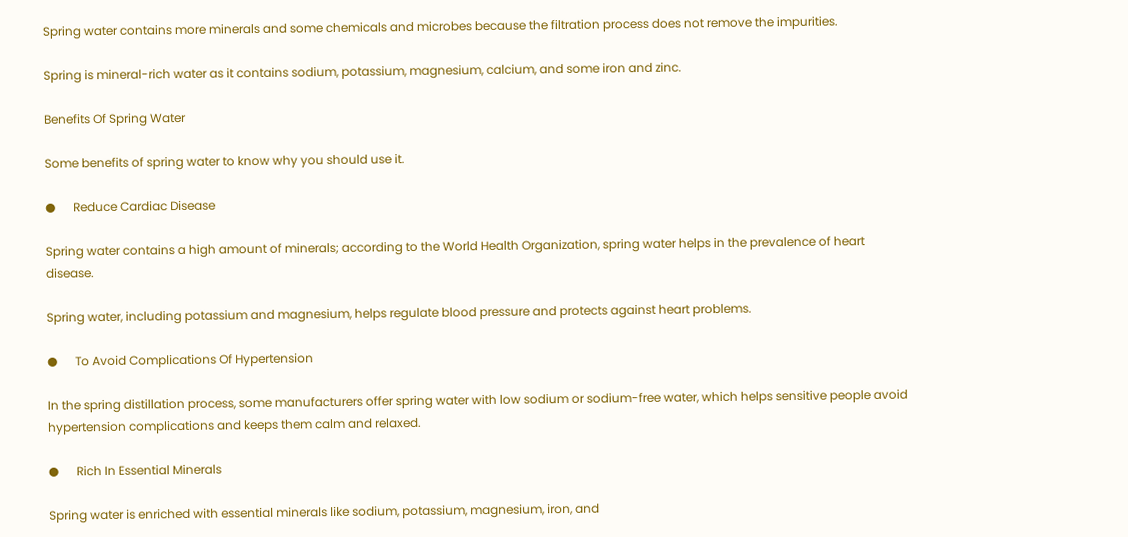Spring water contains more minerals and some chemicals and microbes because the filtration process does not remove the impurities.

Spring is mineral-rich water as it contains sodium, potassium, magnesium, calcium, and some iron and zinc.

Benefits Of Spring Water

Some benefits of spring water to know why you should use it.

●      Reduce Cardiac Disease

Spring water contains a high amount of minerals; according to the World Health Organization, spring water helps in the prevalence of heart disease.

Spring water, including potassium and magnesium, helps regulate blood pressure and protects against heart problems.

●      To Avoid Complications Of Hypertension

In the spring distillation process, some manufacturers offer spring water with low sodium or sodium-free water, which helps sensitive people avoid hypertension complications and keeps them calm and relaxed.

●      Rich In Essential Minerals

Spring water is enriched with essential minerals like sodium, potassium, magnesium, iron, and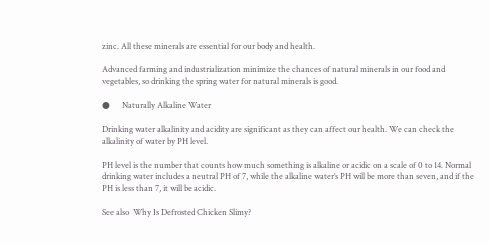zinc. All these minerals are essential for our body and health.

Advanced farming and industrialization minimize the chances of natural minerals in our food and vegetables, so drinking the spring water for natural minerals is good.

●      Naturally Alkaline Water

Drinking water alkalinity and acidity are significant as they can affect our health. We can check the alkalinity of water by PH level.

PH level is the number that counts how much something is alkaline or acidic on a scale of 0 to 14. Normal drinking water includes a neutral PH of 7, while the alkaline water’s PH will be more than seven, and if the PH is less than 7, it will be acidic.

See also  Why Is Defrosted Chicken Slimy?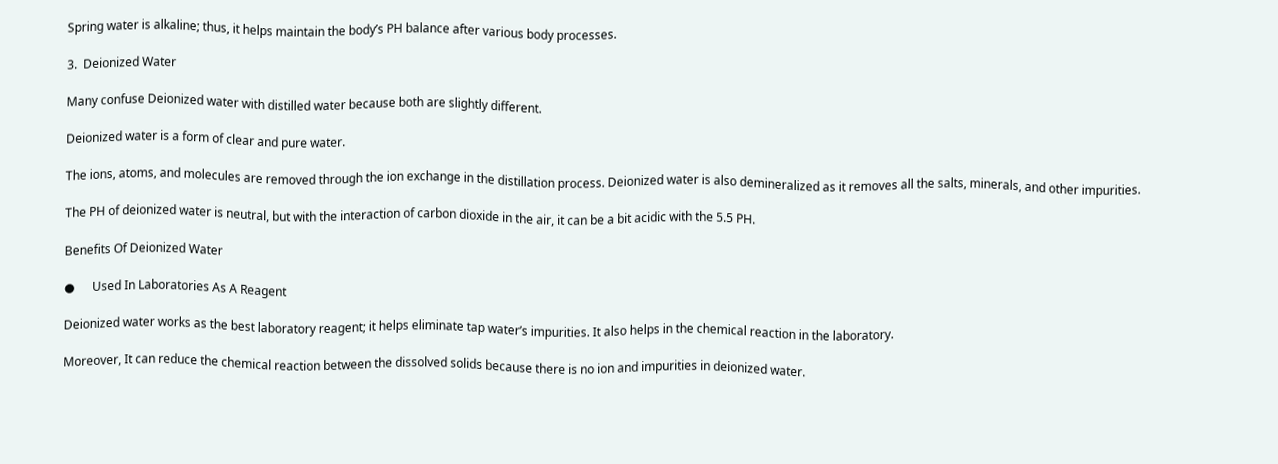Spring water is alkaline; thus, it helps maintain the body’s PH balance after various body processes.

3.  Deionized Water

Many confuse Deionized water with distilled water because both are slightly different.

Deionized water is a form of clear and pure water.

The ions, atoms, and molecules are removed through the ion exchange in the distillation process. Deionized water is also demineralized as it removes all the salts, minerals, and other impurities.

The PH of deionized water is neutral, but with the interaction of carbon dioxide in the air, it can be a bit acidic with the 5.5 PH.

Benefits Of Deionized Water

●      Used In Laboratories As A Reagent

Deionized water works as the best laboratory reagent; it helps eliminate tap water’s impurities. It also helps in the chemical reaction in the laboratory.

Moreover, It can reduce the chemical reaction between the dissolved solids because there is no ion and impurities in deionized water.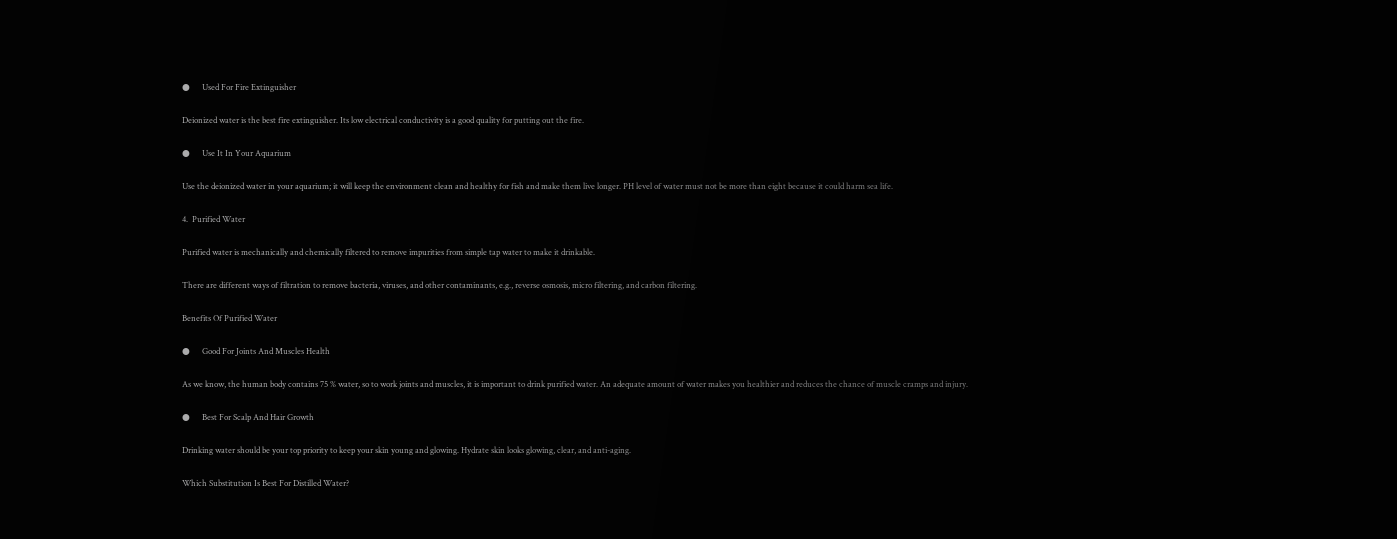●      Used For Fire Extinguisher

Deionized water is the best fire extinguisher. Its low electrical conductivity is a good quality for putting out the fire.

●      Use It In Your Aquarium

Use the deionized water in your aquarium; it will keep the environment clean and healthy for fish and make them live longer. PH level of water must not be more than eight because it could harm sea life.

4.  Purified Water

Purified water is mechanically and chemically filtered to remove impurities from simple tap water to make it drinkable.

There are different ways of filtration to remove bacteria, viruses, and other contaminants, e.g., reverse osmosis, micro filtering, and carbon filtering.

Benefits Of Purified Water

●      Good For Joints And Muscles Health

As we know, the human body contains 75 % water, so to work joints and muscles, it is important to drink purified water. An adequate amount of water makes you healthier and reduces the chance of muscle cramps and injury.

●      Best For Scalp And Hair Growth

Drinking water should be your top priority to keep your skin young and glowing. Hydrate skin looks glowing, clear, and anti-aging.

Which Substitution Is Best For Distilled Water?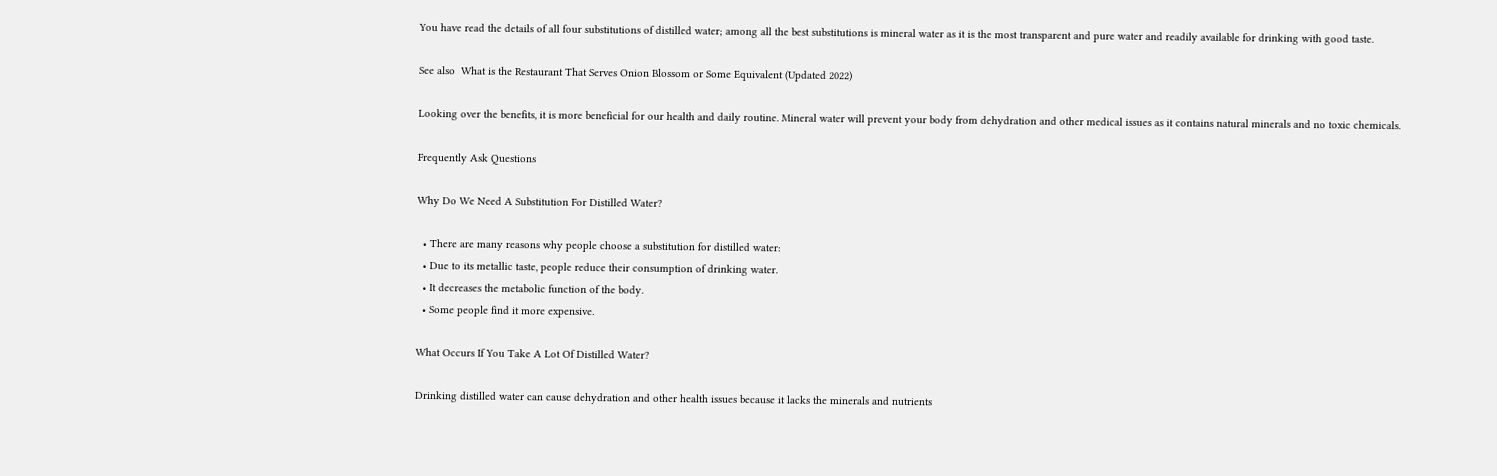You have read the details of all four substitutions of distilled water; among all the best substitutions is mineral water as it is the most transparent and pure water and readily available for drinking with good taste.

See also  What is the Restaurant That Serves Onion Blossom or Some Equivalent (Updated 2022)

Looking over the benefits, it is more beneficial for our health and daily routine. Mineral water will prevent your body from dehydration and other medical issues as it contains natural minerals and no toxic chemicals.

Frequently Ask Questions

Why Do We Need A Substitution For Distilled Water?

  • There are many reasons why people choose a substitution for distilled water:
  • Due to its metallic taste, people reduce their consumption of drinking water.
  • It decreases the metabolic function of the body.
  • Some people find it more expensive.

What Occurs If You Take A Lot Of Distilled Water?

Drinking distilled water can cause dehydration and other health issues because it lacks the minerals and nutrients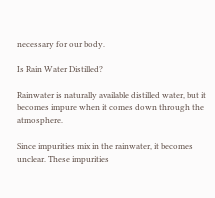necessary for our body.

Is Rain Water Distilled?

Rainwater is naturally available distilled water, but it becomes impure when it comes down through the atmosphere.

Since impurities mix in the rainwater, it becomes unclear. These impurities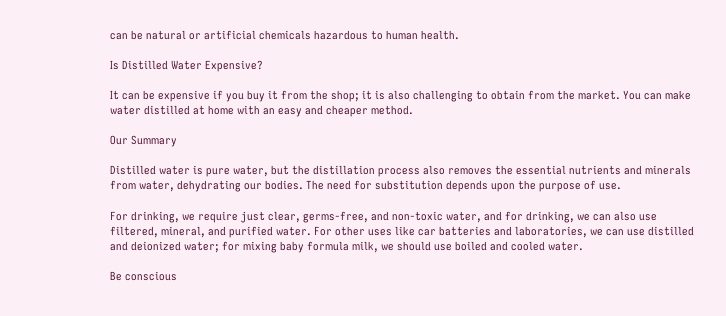can be natural or artificial chemicals hazardous to human health.

Is Distilled Water Expensive?

It can be expensive if you buy it from the shop; it is also challenging to obtain from the market. You can make water distilled at home with an easy and cheaper method.

Our Summary

Distilled water is pure water, but the distillation process also removes the essential nutrients and minerals from water, dehydrating our bodies. The need for substitution depends upon the purpose of use.

For drinking, we require just clear, germs-free, and non-toxic water, and for drinking, we can also use filtered, mineral, and purified water. For other uses like car batteries and laboratories, we can use distilled and deionized water; for mixing baby formula milk, we should use boiled and cooled water.

Be conscious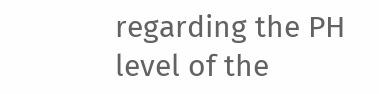regarding the PH level of the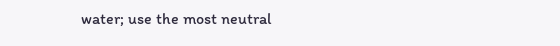water; use the most neutral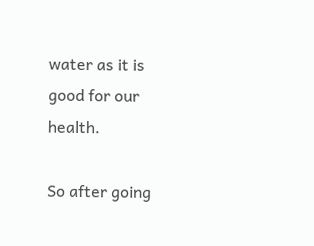water as it is good for our health.

So after going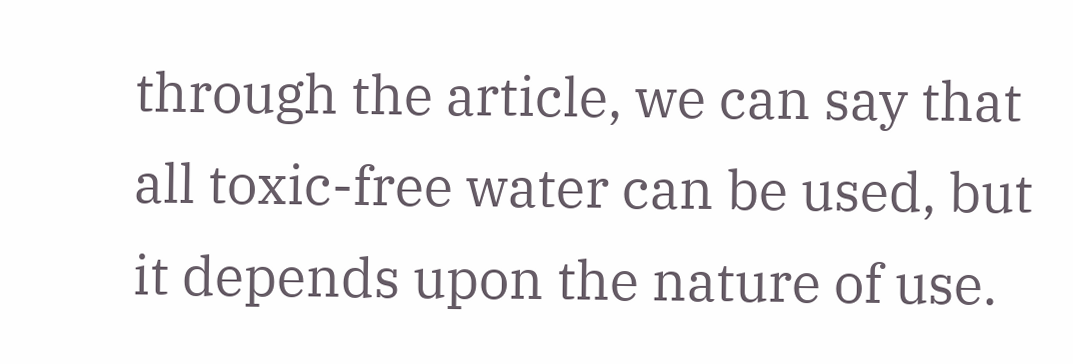through the article, we can say that all toxic-free water can be used, but it depends upon the nature of use.